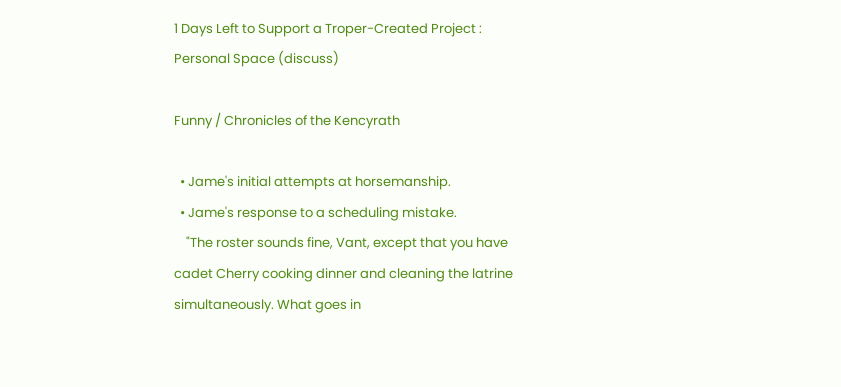1 Days Left to Support a Troper-Created Project : Personal Space (discuss)

Funny / Chronicles of the Kencyrath

  • Jame's initial attempts at horsemanship.
  • Jame's response to a scheduling mistake.
    "The roster sounds fine, Vant, except that you have cadet Cherry cooking dinner and cleaning the latrine simultaneously. What goes in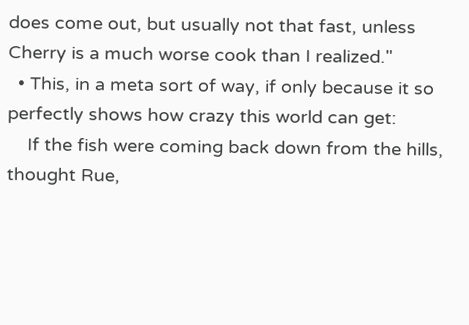does come out, but usually not that fast, unless Cherry is a much worse cook than I realized."
  • This, in a meta sort of way, if only because it so perfectly shows how crazy this world can get:
    If the fish were coming back down from the hills, thought Rue,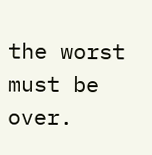the worst must be over.